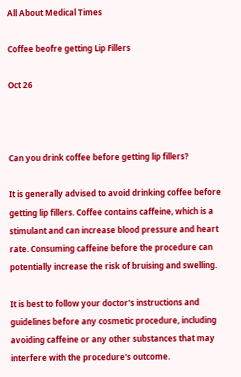All About Medical Times

Coffee beofre getting Lip Fillers

Oct 26



Can you drink coffee before getting lip fillers?

It is generally advised to avoid drinking coffee before getting lip fillers. Coffee contains caffeine, which is a stimulant and can increase blood pressure and heart rate. Consuming caffeine before the procedure can potentially increase the risk of bruising and swelling.

It is best to follow your doctor's instructions and guidelines before any cosmetic procedure, including avoiding caffeine or any other substances that may interfere with the procedure's outcome.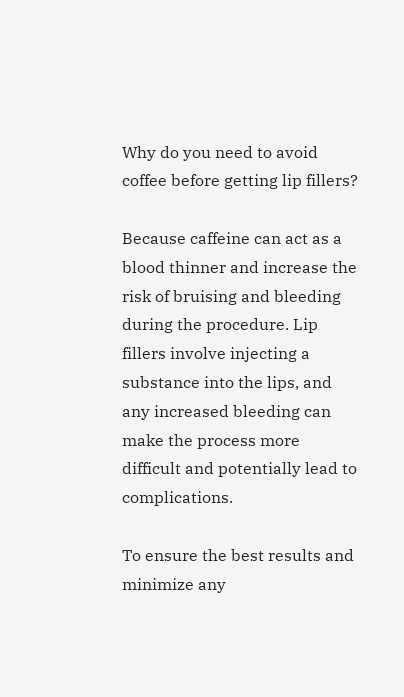Why do you need to avoid coffee before getting lip fillers?

Because caffeine can act as a blood thinner and increase the risk of bruising and bleeding during the procedure. Lip fillers involve injecting a substance into the lips, and any increased bleeding can make the process more difficult and potentially lead to complications.

To ensure the best results and minimize any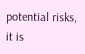potential risks, it is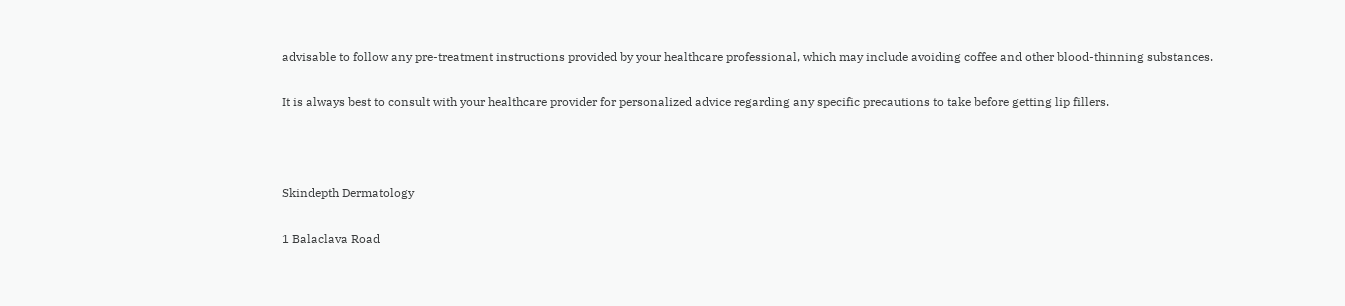advisable to follow any pre-treatment instructions provided by your healthcare professional, which may include avoiding coffee and other blood-thinning substances.

It is always best to consult with your healthcare provider for personalized advice regarding any specific precautions to take before getting lip fillers.



Skindepth Dermatology

1 Balaclava Road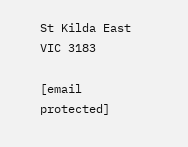St Kilda East VIC 3183

[email protected]